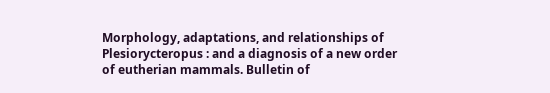Morphology, adaptations, and relationships of Plesiorycteropus : and a diagnosis of a new order of eutherian mammals. Bulletin of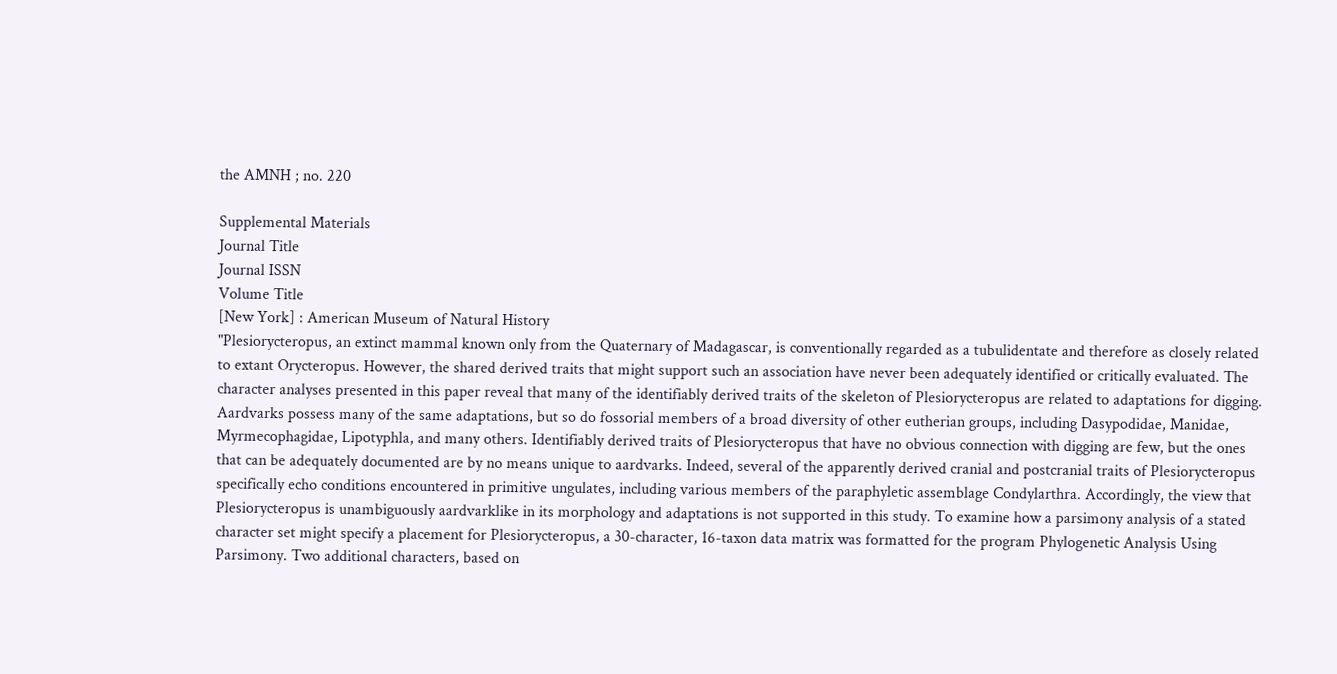the AMNH ; no. 220

Supplemental Materials
Journal Title
Journal ISSN
Volume Title
[New York] : American Museum of Natural History
"Plesiorycteropus, an extinct mammal known only from the Quaternary of Madagascar, is conventionally regarded as a tubulidentate and therefore as closely related to extant Orycteropus. However, the shared derived traits that might support such an association have never been adequately identified or critically evaluated. The character analyses presented in this paper reveal that many of the identifiably derived traits of the skeleton of Plesiorycteropus are related to adaptations for digging. Aardvarks possess many of the same adaptations, but so do fossorial members of a broad diversity of other eutherian groups, including Dasypodidae, Manidae, Myrmecophagidae, Lipotyphla, and many others. Identifiably derived traits of Plesiorycteropus that have no obvious connection with digging are few, but the ones that can be adequately documented are by no means unique to aardvarks. Indeed, several of the apparently derived cranial and postcranial traits of Plesiorycteropus specifically echo conditions encountered in primitive ungulates, including various members of the paraphyletic assemblage Condylarthra. Accordingly, the view that Plesiorycteropus is unambiguously aardvarklike in its morphology and adaptations is not supported in this study. To examine how a parsimony analysis of a stated character set might specify a placement for Plesiorycteropus, a 30-character, 16-taxon data matrix was formatted for the program Phylogenetic Analysis Using Parsimony. Two additional characters, based on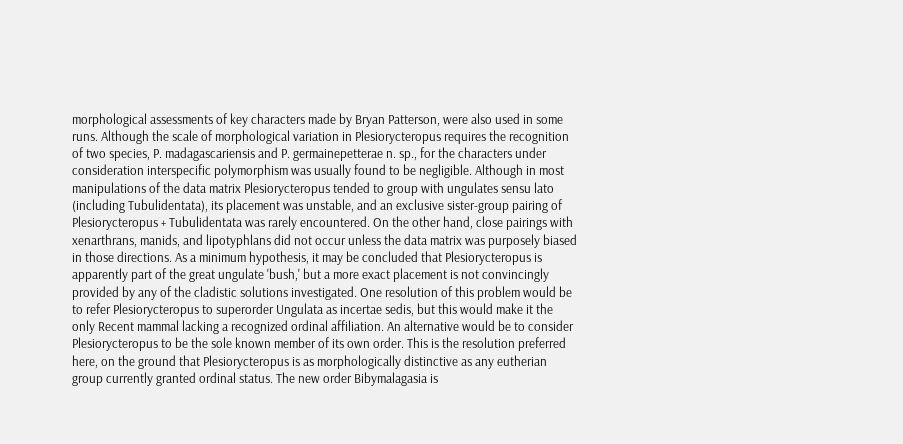morphological assessments of key characters made by Bryan Patterson, were also used in some runs. Although the scale of morphological variation in Plesiorycteropus requires the recognition of two species, P. madagascariensis and P. germainepetterae n. sp., for the characters under consideration interspecific polymorphism was usually found to be negligible. Although in most manipulations of the data matrix Plesiorycteropus tended to group with ungulates sensu lato (including Tubulidentata), its placement was unstable, and an exclusive sister-group pairing of Plesiorycteropus + Tubulidentata was rarely encountered. On the other hand, close pairings with xenarthrans, manids, and lipotyphlans did not occur unless the data matrix was purposely biased in those directions. As a minimum hypothesis, it may be concluded that Plesiorycteropus is apparently part of the great ungulate 'bush,' but a more exact placement is not convincingly provided by any of the cladistic solutions investigated. One resolution of this problem would be to refer Plesiorycteropus to superorder Ungulata as incertae sedis, but this would make it the only Recent mammal lacking a recognized ordinal affiliation. An alternative would be to consider Plesiorycteropus to be the sole known member of its own order. This is the resolution preferred here, on the ground that Plesiorycteropus is as morphologically distinctive as any eutherian group currently granted ordinal status. The new order Bibymalagasia is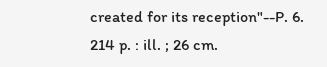created for its reception"--P. 6.
214 p. : ill. ; 26 cm.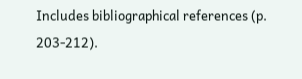Includes bibliographical references (p. 203-212).